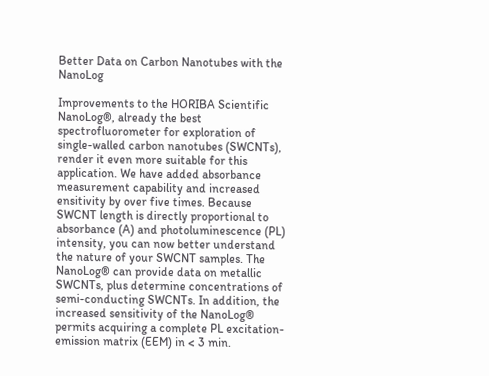Better Data on Carbon Nanotubes with the NanoLog

Improvements to the HORIBA Scientific NanoLog®, already the best spectrofluorometer for exploration of single-walled carbon nanotubes (SWCNTs), render it even more suitable for this application. We have added absorbance measurement capability and increased ensitivity by over five times. Because SWCNT length is directly proportional to absorbance (A) and photoluminescence (PL) intensity, you can now better understand the nature of your SWCNT samples. The NanoLog® can provide data on metallic SWCNTs, plus determine concentrations of semi-conducting SWCNTs. In addition, the increased sensitivity of the NanoLog® permits acquiring a complete PL excitation-emission matrix (EEM) in < 3 min.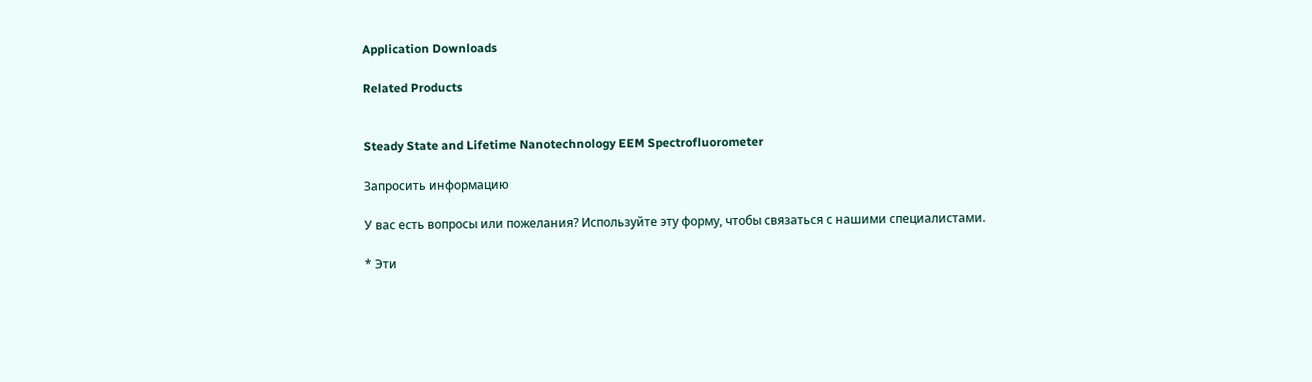Application Downloads

Related Products


Steady State and Lifetime Nanotechnology EEM Spectrofluorometer

Запросить информацию

У вас есть вопросы или пожелания? Используйте эту форму, чтобы связаться с нашими специалистами.

* Эти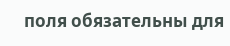поля обязательны для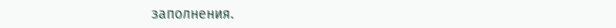заполнения.